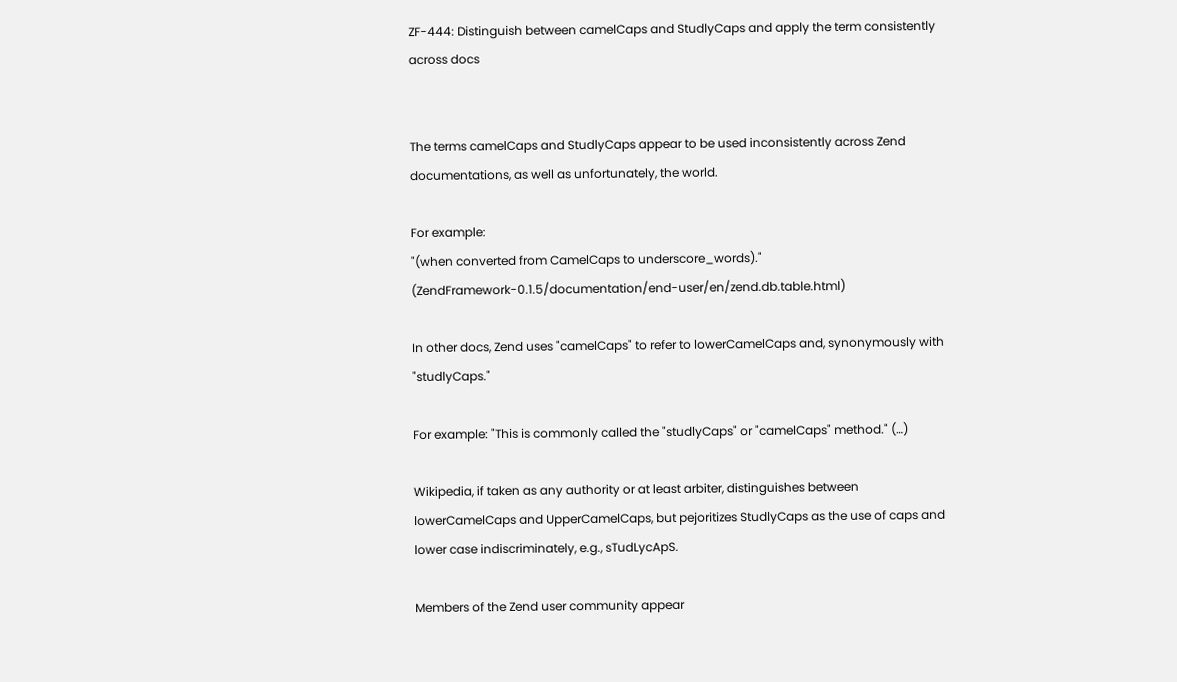ZF-444: Distinguish between camelCaps and StudlyCaps and apply the term consistently across docs


The terms camelCaps and StudlyCaps appear to be used inconsistently across Zend documentations, as well as unfortunately, the world.

For example:
"(when converted from CamelCaps to underscore_words)." (ZendFramework-0.1.5/documentation/end-user/en/zend.db.table.html)

In other docs, Zend uses "camelCaps" to refer to lowerCamelCaps and, synonymously with "studlyCaps."

For example: "This is commonly called the "studlyCaps" or "camelCaps" method." (…)

Wikipedia, if taken as any authority or at least arbiter, distinguishes between lowerCamelCaps and UpperCamelCaps, but pejoritizes StudlyCaps as the use of caps and lower case indiscriminately, e.g., sTudLycApS.

Members of the Zend user community appear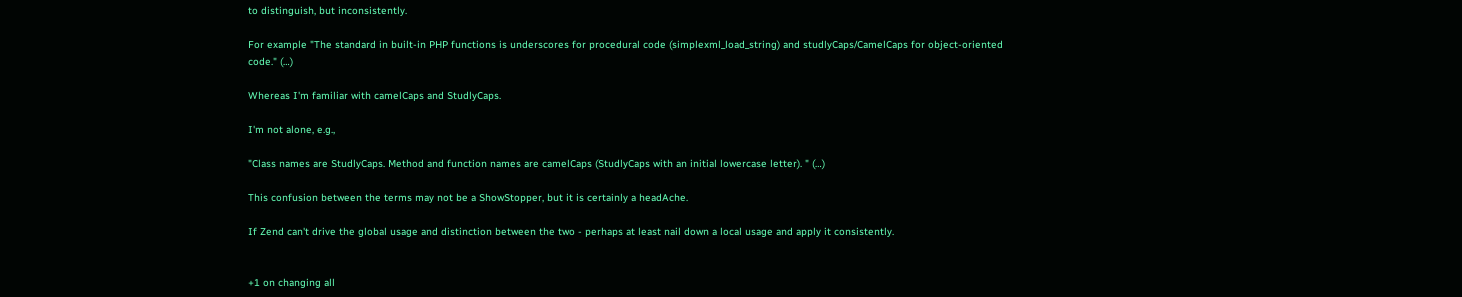to distinguish, but inconsistently.

For example "The standard in built-in PHP functions is underscores for procedural code (simplexml_load_string) and studlyCaps/CamelCaps for object-oriented code." (…)

Whereas I'm familiar with camelCaps and StudlyCaps.

I'm not alone, e.g.,

"Class names are StudlyCaps. Method and function names are camelCaps (StudlyCaps with an initial lowercase letter). " (…)

This confusion between the terms may not be a ShowStopper, but it is certainly a headAche.

If Zend can't drive the global usage and distinction between the two - perhaps at least nail down a local usage and apply it consistently.


+1 on changing all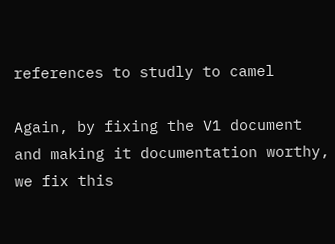references to studly to camel

Again, by fixing the V1 document and making it documentation worthy, we fix this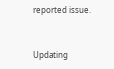reported issue.


Updating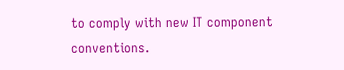to comply with new IT component conventions.